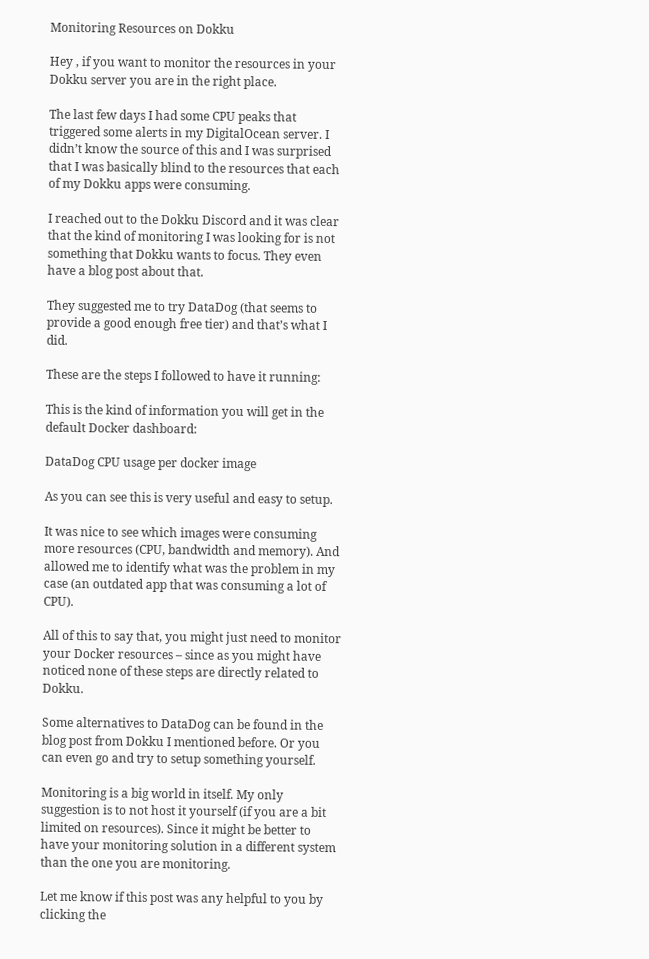Monitoring Resources on Dokku

Hey , if you want to monitor the resources in your Dokku server you are in the right place.

The last few days I had some CPU peaks that triggered some alerts in my DigitalOcean server. I didn’t know the source of this and I was surprised that I was basically blind to the resources that each of my Dokku apps were consuming.

I reached out to the Dokku Discord and it was clear that the kind of monitoring I was looking for is not something that Dokku wants to focus. They even have a blog post about that.

They suggested me to try DataDog (that seems to provide a good enough free tier) and that’s what I did.

These are the steps I followed to have it running:

This is the kind of information you will get in the default Docker dashboard:

DataDog CPU usage per docker image

As you can see this is very useful and easy to setup.

It was nice to see which images were consuming more resources (CPU, bandwidth and memory). And allowed me to identify what was the problem in my case (an outdated app that was consuming a lot of CPU).

All of this to say that, you might just need to monitor your Docker resources – since as you might have noticed none of these steps are directly related to Dokku.

Some alternatives to DataDog can be found in the blog post from Dokku I mentioned before. Or you can even go and try to setup something yourself.

Monitoring is a big world in itself. My only suggestion is to not host it yourself (if you are a bit limited on resources). Since it might be better to have your monitoring solution in a different system than the one you are monitoring.

Let me know if this post was any helpful to you by clicking the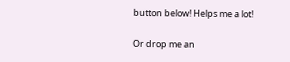button below! Helps me a lot!

Or drop me an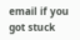email if you got stuck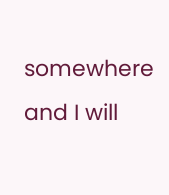somewhere and I will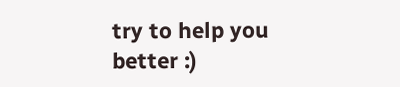try to help you better :)